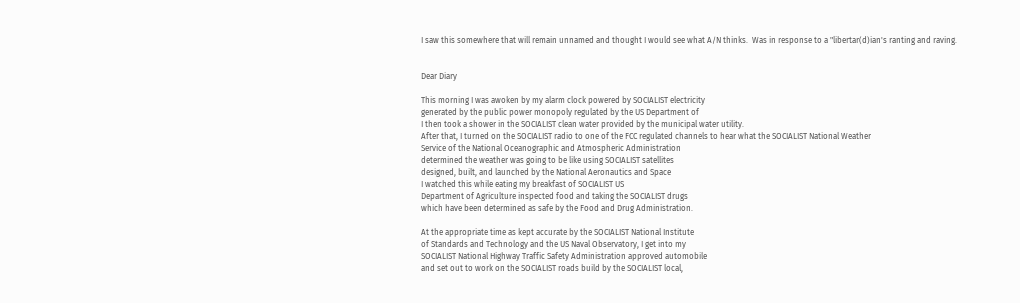I saw this somewhere that will remain unnamed and thought I would see what A/N thinks.  Was in response to a "libertar(d)ian's ranting and raving.


Dear Diary

This morning I was awoken by my alarm clock powered by SOCIALIST electricity
generated by the public power monopoly regulated by the US Department of
I then took a shower in the SOCIALIST clean water provided by the municipal water utility.
After that, I turned on the SOCIALIST radio to one of the FCC regulated channels to hear what the SOCIALIST National Weather
Service of the National Oceanographic and Atmospheric Administration
determined the weather was going to be like using SOCIALIST satellites
designed, built, and launched by the National Aeronautics and Space
I watched this while eating my breakfast of SOCIALIST US
Department of Agriculture inspected food and taking the SOCIALIST drugs
which have been determined as safe by the Food and Drug Administration.

At the appropriate time as kept accurate by the SOCIALIST National Institute
of Standards and Technology and the US Naval Observatory, I get into my
SOCIALIST National Highway Traffic Safety Administration approved automobile
and set out to work on the SOCIALIST roads build by the SOCIALIST local,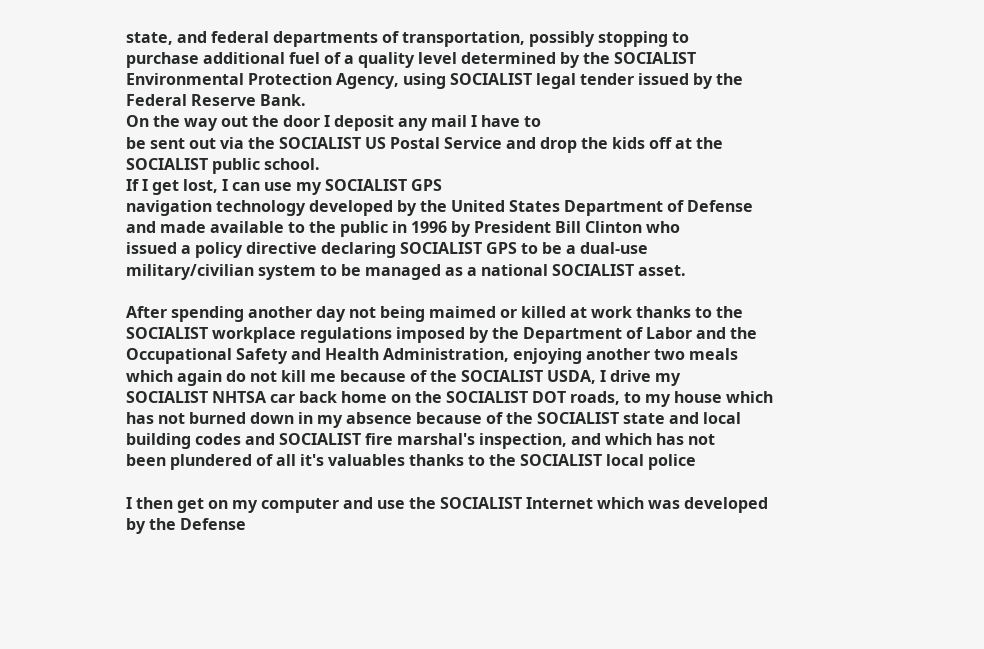state, and federal departments of transportation, possibly stopping to
purchase additional fuel of a quality level determined by the SOCIALIST
Environmental Protection Agency, using SOCIALIST legal tender issued by the
Federal Reserve Bank.
On the way out the door I deposit any mail I have to
be sent out via the SOCIALIST US Postal Service and drop the kids off at the
SOCIALIST public school.
If I get lost, I can use my SOCIALIST GPS
navigation technology developed by the United States Department of Defense
and made available to the public in 1996 by President Bill Clinton who
issued a policy directive declaring SOCIALIST GPS to be a dual-use
military/civilian system to be managed as a national SOCIALIST asset.

After spending another day not being maimed or killed at work thanks to the
SOCIALIST workplace regulations imposed by the Department of Labor and the
Occupational Safety and Health Administration, enjoying another two meals
which again do not kill me because of the SOCIALIST USDA, I drive my
SOCIALIST NHTSA car back home on the SOCIALIST DOT roads, to my house which
has not burned down in my absence because of the SOCIALIST state and local
building codes and SOCIALIST fire marshal's inspection, and which has not
been plundered of all it's valuables thanks to the SOCIALIST local police

I then get on my computer and use the SOCIALIST Internet which was developed
by the Defense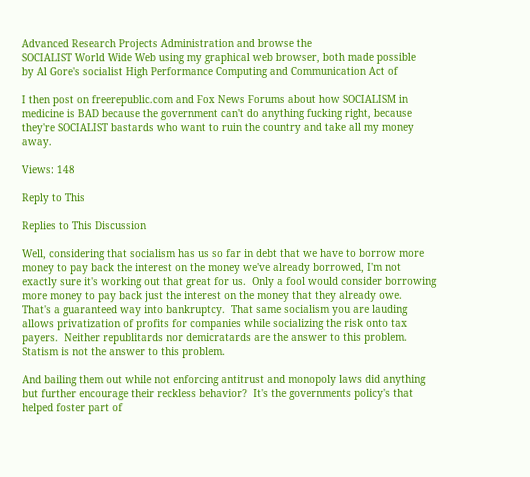Advanced Research Projects Administration and browse the
SOCIALIST World Wide Web using my graphical web browser, both made possible
by Al Gore's socialist High Performance Computing and Communication Act of

I then post on freerepublic.com and Fox News Forums about how SOCIALISM in medicine is BAD because the government can't do anything fucking right, because they're SOCIALIST bastards who want to ruin the country and take all my money away.

Views: 148

Reply to This

Replies to This Discussion

Well, considering that socialism has us so far in debt that we have to borrow more money to pay back the interest on the money we've already borrowed, I'm not exactly sure it's working out that great for us.  Only a fool would consider borrowing more money to pay back just the interest on the money that they already owe.  That's a guaranteed way into bankruptcy.  That same socialism you are lauding allows privatization of profits for companies while socializing the risk onto tax payers.  Neither republitards nor demicratards are the answer to this problem.  Statism is not the answer to this problem.

And bailing them out while not enforcing antitrust and monopoly laws did anything but further encourage their reckless behavior?  It's the governments policy's that helped foster part of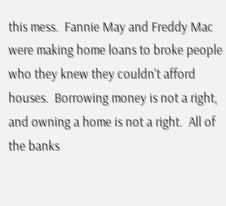this mess.  Fannie May and Freddy Mac were making home loans to broke people who they knew they couldn't afford houses.  Borrowing money is not a right, and owning a home is not a right.  All of the banks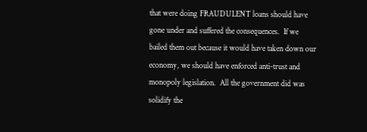that were doing FRAUDULENT loans should have gone under and suffered the consequences.  If we bailed them out because it would have taken down our economy, we should have enforced anti-trust and monopoly legislation.  All the government did was solidify the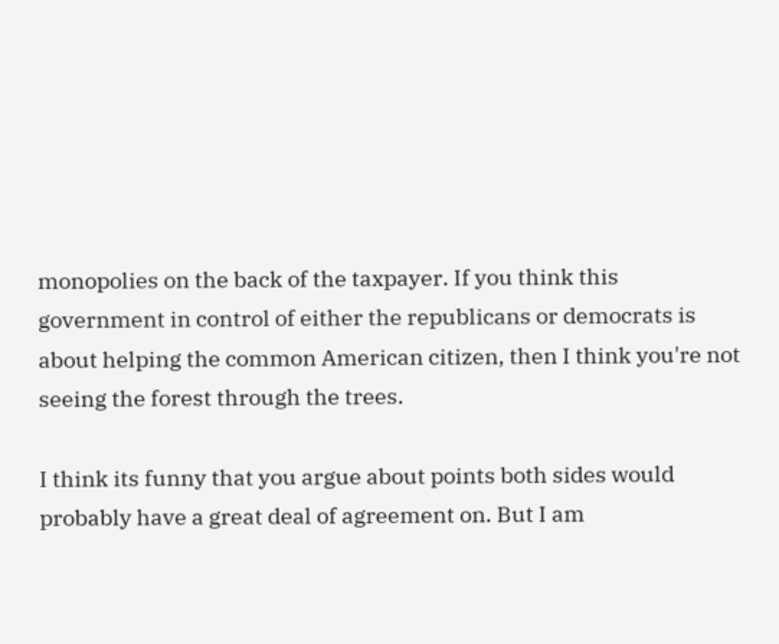monopolies on the back of the taxpayer. If you think this government in control of either the republicans or democrats is about helping the common American citizen, then I think you're not seeing the forest through the trees.

I think its funny that you argue about points both sides would probably have a great deal of agreement on. But I am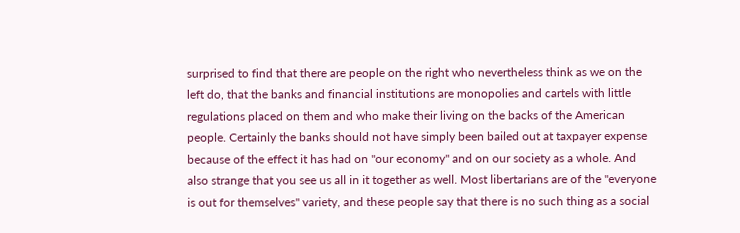surprised to find that there are people on the right who nevertheless think as we on the left do, that the banks and financial institutions are monopolies and cartels with little regulations placed on them and who make their living on the backs of the American people. Certainly the banks should not have simply been bailed out at taxpayer expense because of the effect it has had on "our economy" and on our society as a whole. And also strange that you see us all in it together as well. Most libertarians are of the "everyone is out for themselves" variety, and these people say that there is no such thing as a social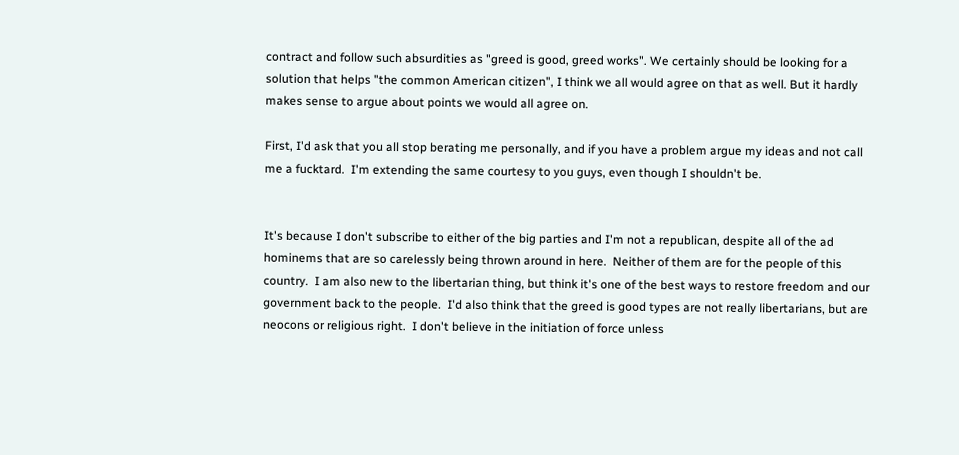contract and follow such absurdities as "greed is good, greed works". We certainly should be looking for a solution that helps "the common American citizen", I think we all would agree on that as well. But it hardly makes sense to argue about points we would all agree on.

First, I'd ask that you all stop berating me personally, and if you have a problem argue my ideas and not call me a fucktard.  I'm extending the same courtesy to you guys, even though I shouldn't be.


It's because I don't subscribe to either of the big parties and I'm not a republican, despite all of the ad hominems that are so carelessly being thrown around in here.  Neither of them are for the people of this country.  I am also new to the libertarian thing, but think it's one of the best ways to restore freedom and our government back to the people.  I'd also think that the greed is good types are not really libertarians, but are neocons or religious right.  I don't believe in the initiation of force unless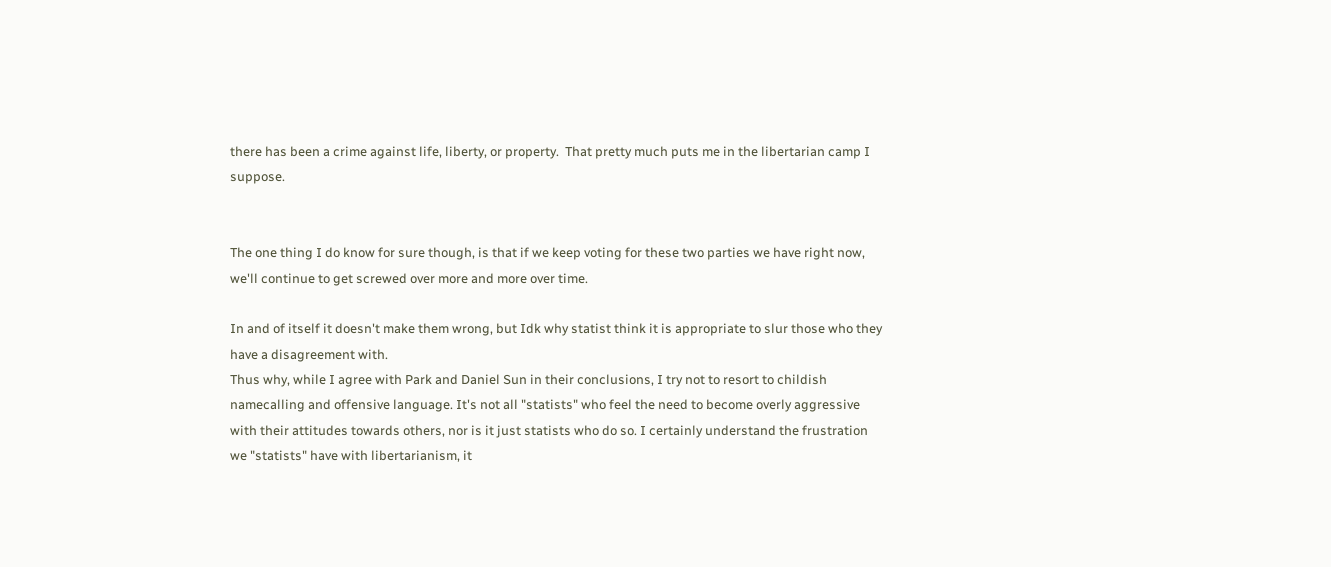there has been a crime against life, liberty, or property.  That pretty much puts me in the libertarian camp I suppose.


The one thing I do know for sure though, is that if we keep voting for these two parties we have right now, we'll continue to get screwed over more and more over time.

In and of itself it doesn't make them wrong, but Idk why statist think it is appropriate to slur those who they have a disagreement with.
Thus why, while I agree with Park and Daniel Sun in their conclusions, I try not to resort to childish namecalling and offensive language. It's not all "statists" who feel the need to become overly aggressive with their attitudes towards others, nor is it just statists who do so. I certainly understand the frustration we "statists" have with libertarianism, it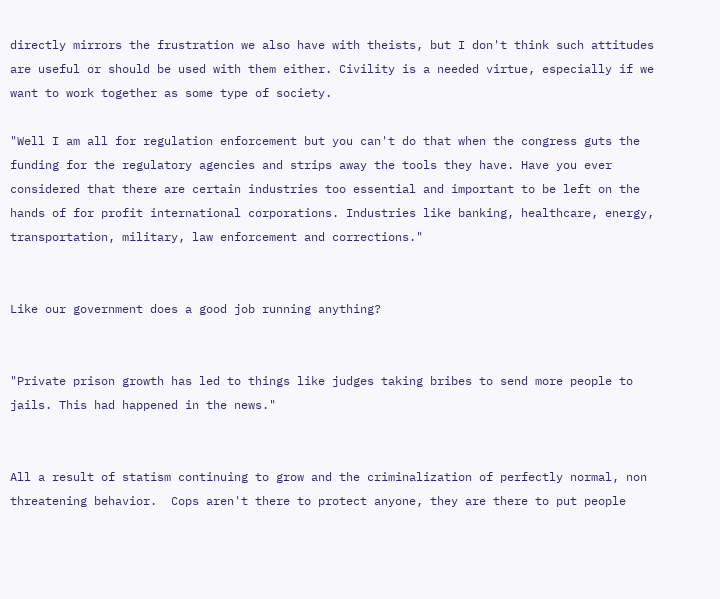directly mirrors the frustration we also have with theists, but I don't think such attitudes are useful or should be used with them either. Civility is a needed virtue, especially if we want to work together as some type of society.

"Well I am all for regulation enforcement but you can't do that when the congress guts the funding for the regulatory agencies and strips away the tools they have. Have you ever considered that there are certain industries too essential and important to be left on the hands of for profit international corporations. Industries like banking, healthcare, energy, transportation, military, law enforcement and corrections."


Like our government does a good job running anything?


"Private prison growth has led to things like judges taking bribes to send more people to jails. This had happened in the news."


All a result of statism continuing to grow and the criminalization of perfectly normal, non threatening behavior.  Cops aren't there to protect anyone, they are there to put people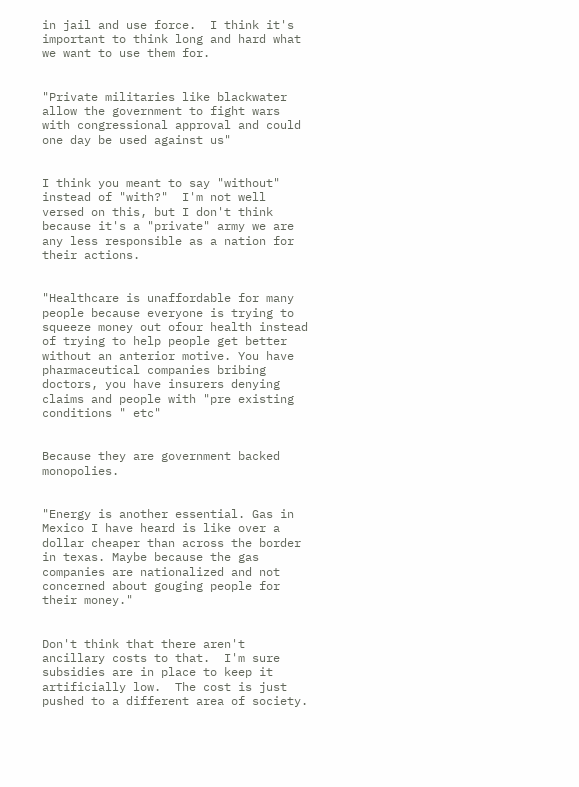in jail and use force.  I think it's important to think long and hard what we want to use them for.


"Private militaries like blackwater allow the government to fight wars with congressional approval and could one day be used against us"


I think you meant to say "without" instead of "with?"  I'm not well versed on this, but I don't think because it's a "private" army we are any less responsible as a nation for their actions.


"Healthcare is unaffordable for many people because everyone is trying to squeeze money out ofour health instead of trying to help people get better without an anterior motive. You have pharmaceutical companies bribing doctors, you have insurers denying claims and people with "pre existing conditions " etc"


Because they are government backed monopolies.


"Energy is another essential. Gas in Mexico I have heard is like over a dollar cheaper than across the border in texas. Maybe because the gas companies are nationalized and not concerned about gouging people for their money."


Don't think that there aren't ancillary costs to that.  I'm sure subsidies are in place to keep it artificially low.  The cost is just pushed to a different area of society.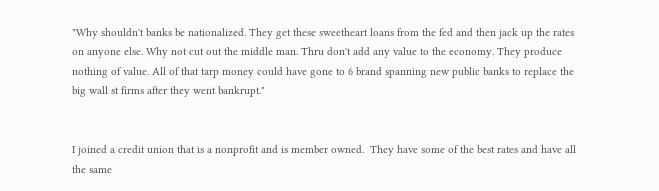"Why shouldn't banks be nationalized. They get these sweetheart loans from the fed and then jack up the rates on anyone else. Why not cut out the middle man. Thru don't add any value to the economy. They produce nothing of value. All of that tarp money could have gone to 6 brand spanning new public banks to replace the big wall st firms after they went bankrupt."


I joined a credit union that is a nonprofit and is member owned.  They have some of the best rates and have all the same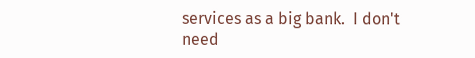services as a big bank.  I don't need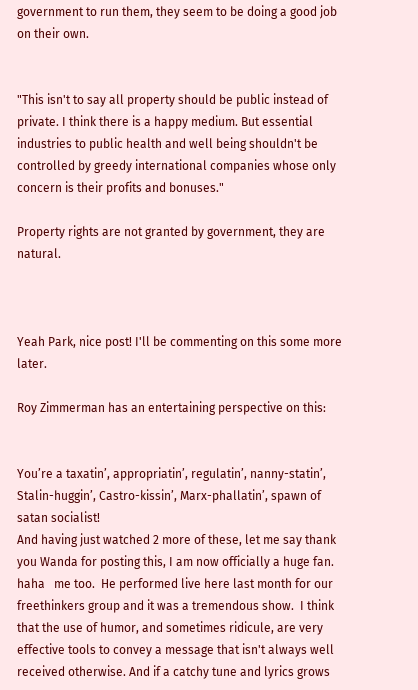government to run them, they seem to be doing a good job on their own.


"This isn't to say all property should be public instead of private. I think there is a happy medium. But essential industries to public health and well being shouldn't be controlled by greedy international companies whose only concern is their profits and bonuses."

Property rights are not granted by government, they are natural.



Yeah Park, nice post! I'll be commenting on this some more later.

Roy Zimmerman has an entertaining perspective on this:


You’re a taxatin’, appropriatin’, regulatin’, nanny-statin’, Stalin-huggin’, Castro-kissin’, Marx-phallatin’, spawn of satan socialist!
And having just watched 2 more of these, let me say thank you Wanda for posting this, I am now officially a huge fan.
haha   me too.  He performed live here last month for our freethinkers group and it was a tremendous show.  I think that the use of humor, and sometimes ridicule, are very effective tools to convey a message that isn't always well received otherwise. And if a catchy tune and lyrics grows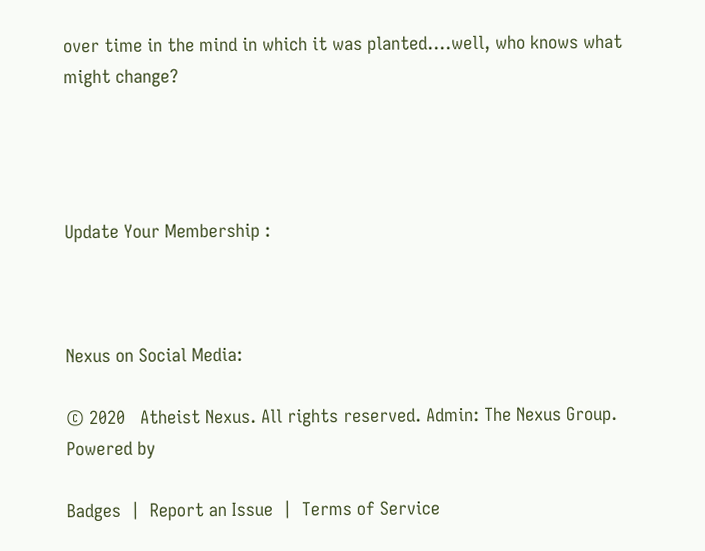over time in the mind in which it was planted....well, who knows what might change?




Update Your Membership :



Nexus on Social Media:

© 2020   Atheist Nexus. All rights reserved. Admin: The Nexus Group.   Powered by

Badges  |  Report an Issue  |  Terms of Service